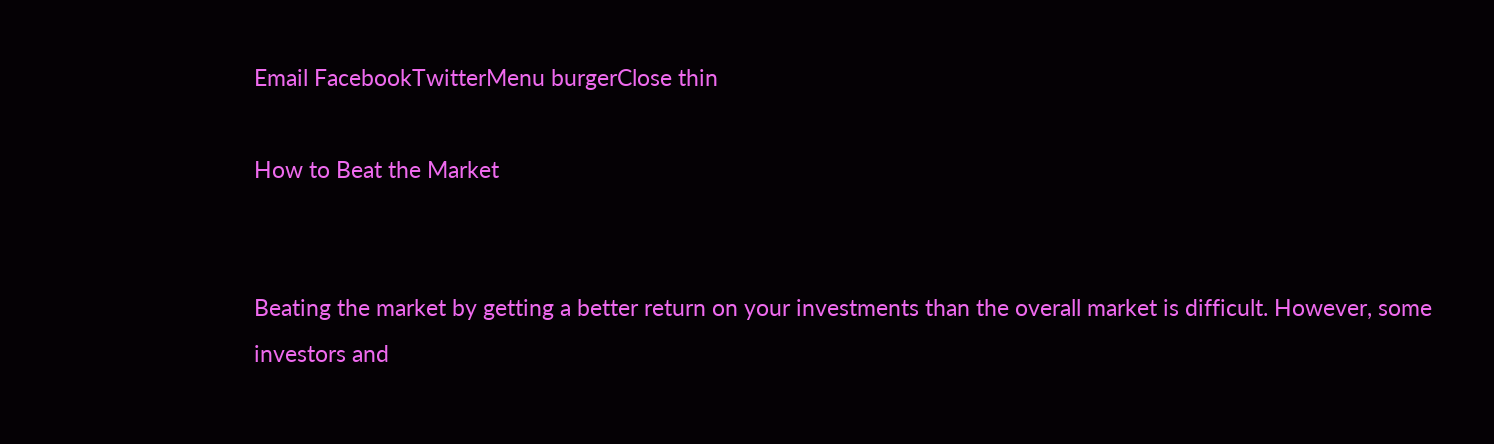Email FacebookTwitterMenu burgerClose thin

How to Beat the Market


Beating the market by getting a better return on your investments than the overall market is difficult. However, some investors and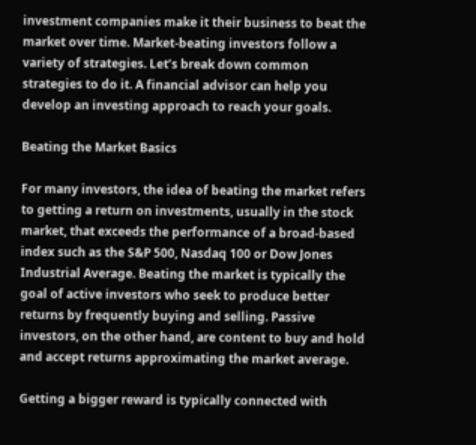investment companies make it their business to beat the market over time. Market-beating investors follow a variety of strategies. Let’s break down common strategies to do it. A financial advisor can help you develop an investing approach to reach your goals.

Beating the Market Basics

For many investors, the idea of beating the market refers to getting a return on investments, usually in the stock market, that exceeds the performance of a broad-based index such as the S&P 500, Nasdaq 100 or Dow Jones Industrial Average. Beating the market is typically the goal of active investors who seek to produce better returns by frequently buying and selling. Passive investors, on the other hand, are content to buy and hold and accept returns approximating the market average.

Getting a bigger reward is typically connected with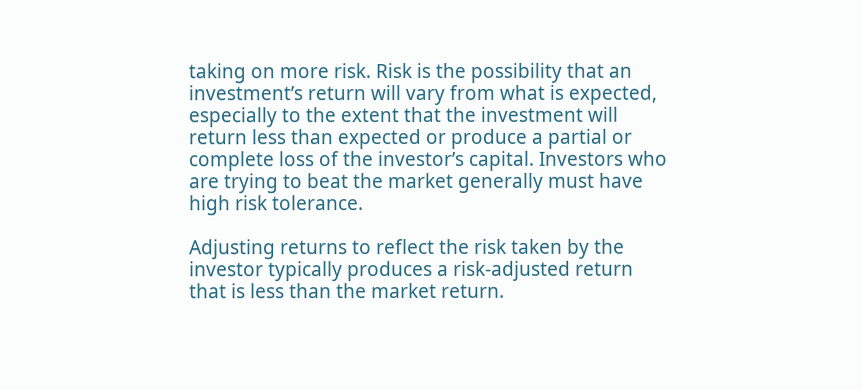taking on more risk. Risk is the possibility that an investment’s return will vary from what is expected, especially to the extent that the investment will return less than expected or produce a partial or complete loss of the investor’s capital. Investors who are trying to beat the market generally must have high risk tolerance.

Adjusting returns to reflect the risk taken by the investor typically produces a risk-adjusted return that is less than the market return.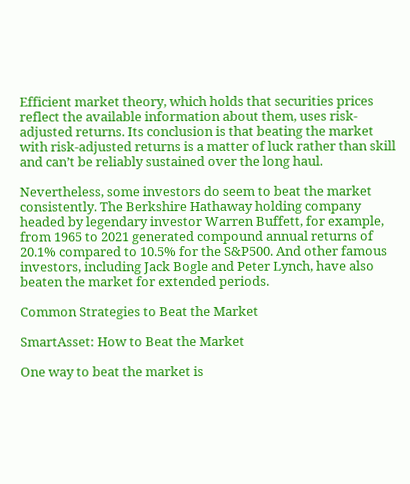Efficient market theory, which holds that securities prices reflect the available information about them, uses risk-adjusted returns. Its conclusion is that beating the market with risk-adjusted returns is a matter of luck rather than skill and can’t be reliably sustained over the long haul.

Nevertheless, some investors do seem to beat the market consistently. The Berkshire Hathaway holding company headed by legendary investor Warren Buffett, for example, from 1965 to 2021 generated compound annual returns of 20.1% compared to 10.5% for the S&P500. And other famous investors, including Jack Bogle and Peter Lynch, have also beaten the market for extended periods.

Common Strategies to Beat the Market

SmartAsset: How to Beat the Market

One way to beat the market is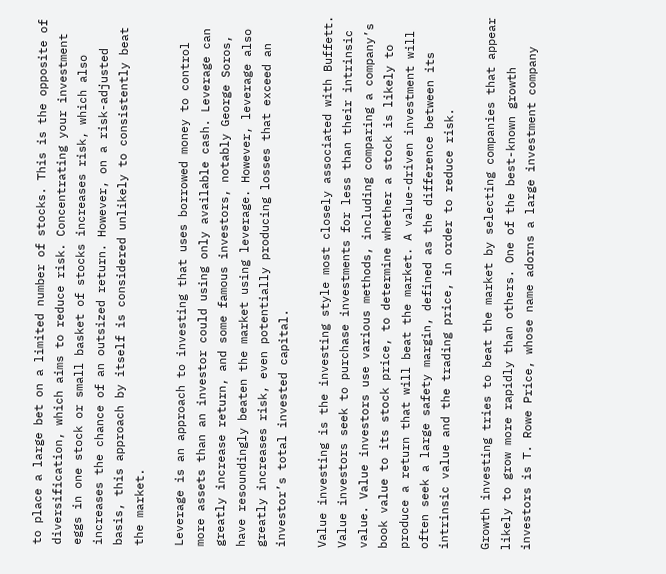to place a large bet on a limited number of stocks. This is the opposite of diversification, which aims to reduce risk. Concentrating your investment eggs in one stock or small basket of stocks increases risk, which also increases the chance of an outsized return. However, on a risk-adjusted basis, this approach by itself is considered unlikely to consistently beat the market.

Leverage is an approach to investing that uses borrowed money to control more assets than an investor could using only available cash. Leverage can greatly increase return, and some famous investors, notably George Soros, have resoundingly beaten the market using leverage. However, leverage also greatly increases risk, even potentially producing losses that exceed an investor’s total invested capital.

Value investing is the investing style most closely associated with Buffett. Value investors seek to purchase investments for less than their intrinsic value. Value investors use various methods, including comparing a company’s book value to its stock price, to determine whether a stock is likely to produce a return that will beat the market. A value-driven investment will often seek a large safety margin, defined as the difference between its intrinsic value and the trading price, in order to reduce risk.

Growth investing tries to beat the market by selecting companies that appear likely to grow more rapidly than others. One of the best-known growth investors is T. Rowe Price, whose name adorns a large investment company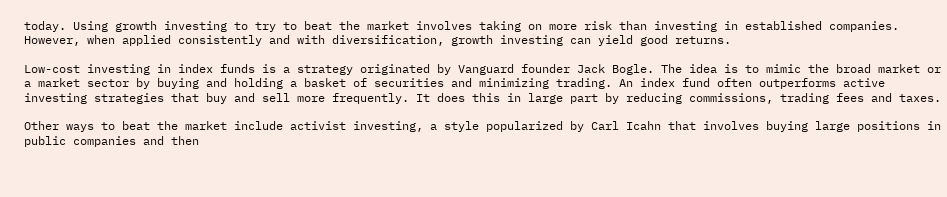today. Using growth investing to try to beat the market involves taking on more risk than investing in established companies. However, when applied consistently and with diversification, growth investing can yield good returns.

Low-cost investing in index funds is a strategy originated by Vanguard founder Jack Bogle. The idea is to mimic the broad market or a market sector by buying and holding a basket of securities and minimizing trading. An index fund often outperforms active investing strategies that buy and sell more frequently. It does this in large part by reducing commissions, trading fees and taxes.

Other ways to beat the market include activist investing, a style popularized by Carl Icahn that involves buying large positions in public companies and then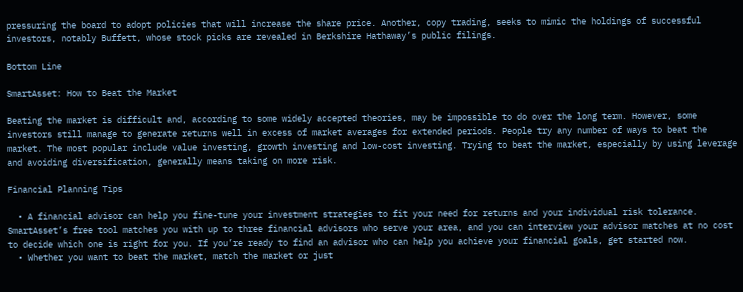pressuring the board to adopt policies that will increase the share price. Another, copy trading, seeks to mimic the holdings of successful investors, notably Buffett, whose stock picks are revealed in Berkshire Hathaway’s public filings.

Bottom Line

SmartAsset: How to Beat the Market

Beating the market is difficult and, according to some widely accepted theories, may be impossible to do over the long term. However, some investors still manage to generate returns well in excess of market averages for extended periods. People try any number of ways to beat the market. The most popular include value investing, growth investing and low-cost investing. Trying to beat the market, especially by using leverage and avoiding diversification, generally means taking on more risk.

Financial Planning Tips

  • A financial advisor can help you fine-tune your investment strategies to fit your need for returns and your individual risk tolerance. SmartAsset’s free tool matches you with up to three financial advisors who serve your area, and you can interview your advisor matches at no cost to decide which one is right for you. If you’re ready to find an advisor who can help you achieve your financial goals, get started now.
  • Whether you want to beat the market, match the market or just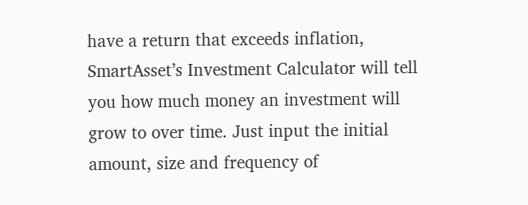have a return that exceeds inflation, SmartAsset’s Investment Calculator will tell you how much money an investment will grow to over time. Just input the initial amount, size and frequency of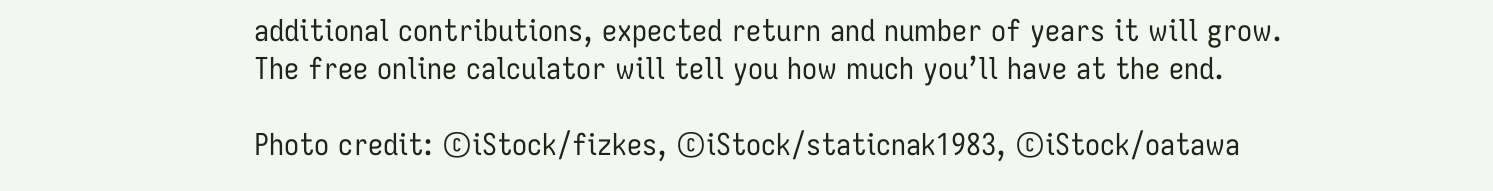additional contributions, expected return and number of years it will grow. The free online calculator will tell you how much you’ll have at the end.

Photo credit: ©iStock/fizkes, ©iStock/staticnak1983, ©iStock/oatawa